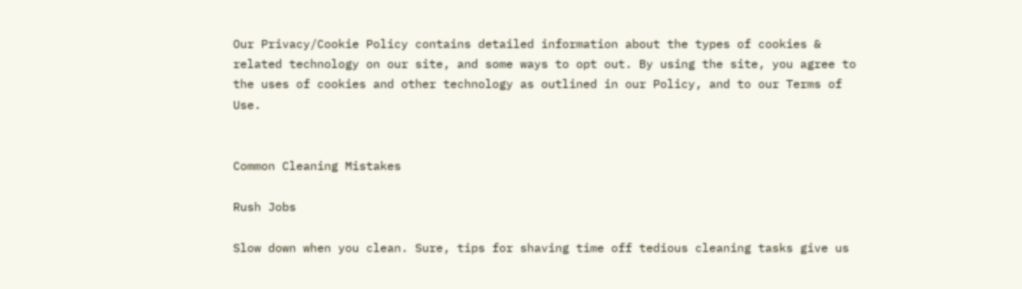Our Privacy/Cookie Policy contains detailed information about the types of cookies & related technology on our site, and some ways to opt out. By using the site, you agree to the uses of cookies and other technology as outlined in our Policy, and to our Terms of Use.


Common Cleaning Mistakes

Rush Jobs

Slow down when you clean. Sure, tips for shaving time off tedious cleaning tasks give us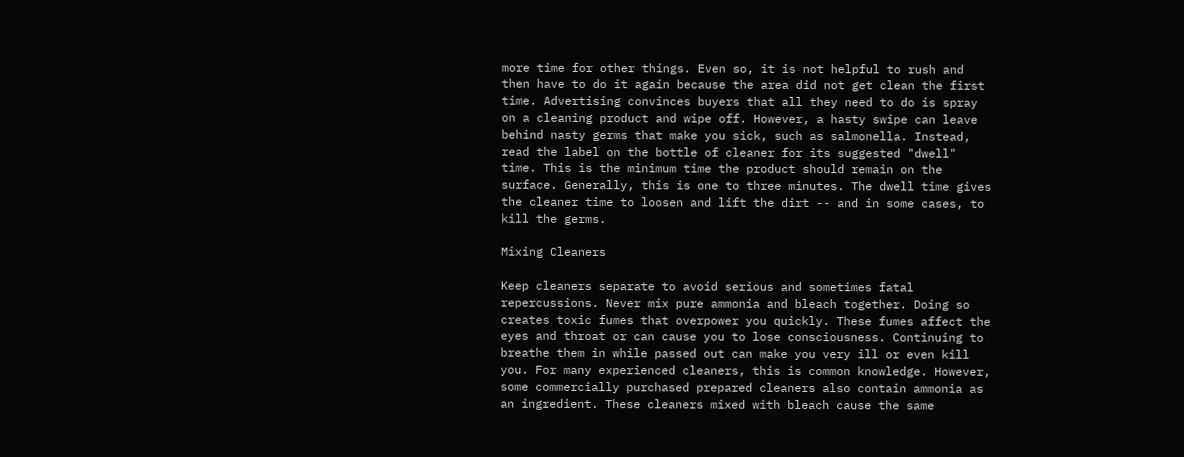more time for other things. Even so, it is not helpful to rush and then have to do it again because the area did not get clean the first time. Advertising convinces buyers that all they need to do is spray on a cleaning product and wipe off. However, a hasty swipe can leave behind nasty germs that make you sick, such as salmonella. Instead, read the label on the bottle of cleaner for its suggested "dwell" time. This is the minimum time the product should remain on the surface. Generally, this is one to three minutes. The dwell time gives the cleaner time to loosen and lift the dirt -- and in some cases, to kill the germs.

Mixing Cleaners

Keep cleaners separate to avoid serious and sometimes fatal repercussions. Never mix pure ammonia and bleach together. Doing so creates toxic fumes that overpower you quickly. These fumes affect the eyes and throat or can cause you to lose consciousness. Continuing to breathe them in while passed out can make you very ill or even kill you. For many experienced cleaners, this is common knowledge. However, some commercially purchased prepared cleaners also contain ammonia as an ingredient. These cleaners mixed with bleach cause the same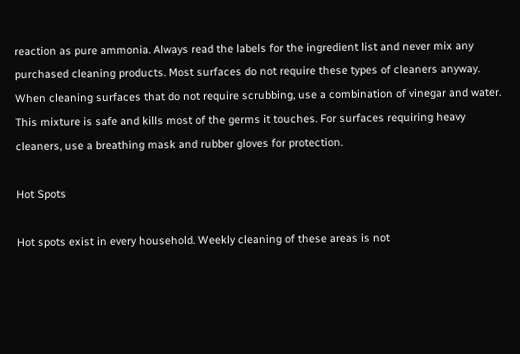reaction as pure ammonia. Always read the labels for the ingredient list and never mix any purchased cleaning products. Most surfaces do not require these types of cleaners anyway. When cleaning surfaces that do not require scrubbing, use a combination of vinegar and water. This mixture is safe and kills most of the germs it touches. For surfaces requiring heavy cleaners, use a breathing mask and rubber gloves for protection.

Hot Spots

Hot spots exist in every household. Weekly cleaning of these areas is not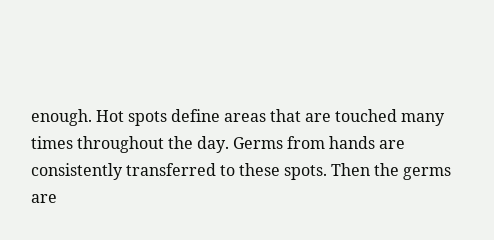enough. Hot spots define areas that are touched many times throughout the day. Germs from hands are consistently transferred to these spots. Then the germs are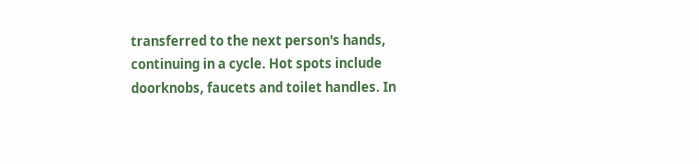transferred to the next person's hands, continuing in a cycle. Hot spots include doorknobs, faucets and toilet handles. In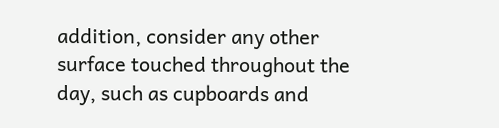addition, consider any other surface touched throughout the day, such as cupboards and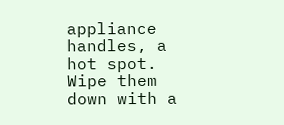appliance handles, a hot spot. Wipe them down with a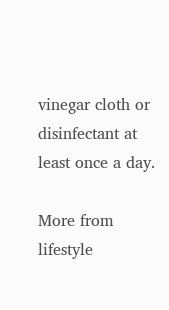vinegar cloth or disinfectant at least once a day.

More from lifestyle